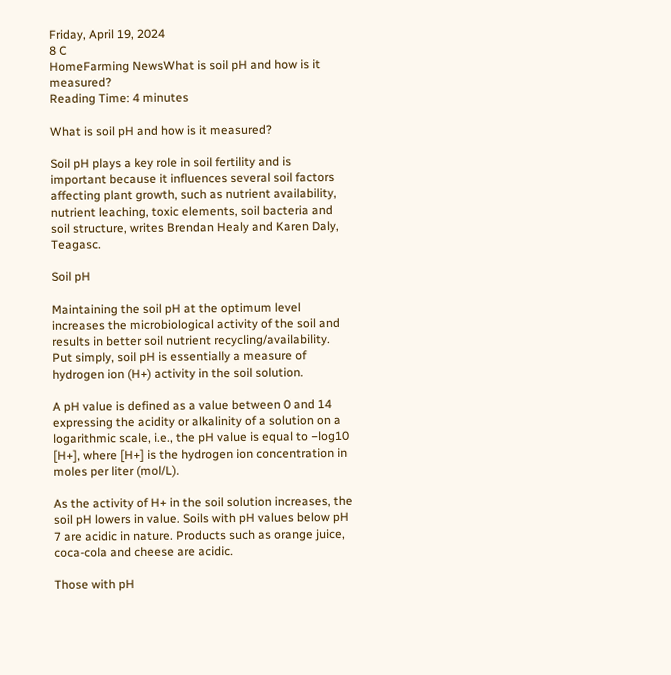Friday, April 19, 2024
8 C
HomeFarming NewsWhat is soil pH and how is it measured?
Reading Time: 4 minutes

What is soil pH and how is it measured?

Soil pH plays a key role in soil fertility and is important because it influences several soil factors affecting plant growth, such as nutrient availability, nutrient leaching, toxic elements, soil bacteria and soil structure, writes Brendan Healy and Karen Daly, Teagasc.

Soil pH

Maintaining the soil pH at the optimum level increases the microbiological activity of the soil and results in better soil nutrient recycling/availability. Put simply, soil pH is essentially a measure of hydrogen ion (H+) activity in the soil solution.

A pH value is defined as a value between 0 and 14 expressing the acidity or alkalinity of a solution on a logarithmic scale, i.e., the pH value is equal to −log10 [H+], where [H+] is the hydrogen ion concentration in moles per liter (mol/L).

As the activity of H+ in the soil solution increases, the soil pH lowers in value. Soils with pH values below pH 7 are acidic in nature. Products such as orange juice, coca-cola and cheese are acidic.

Those with pH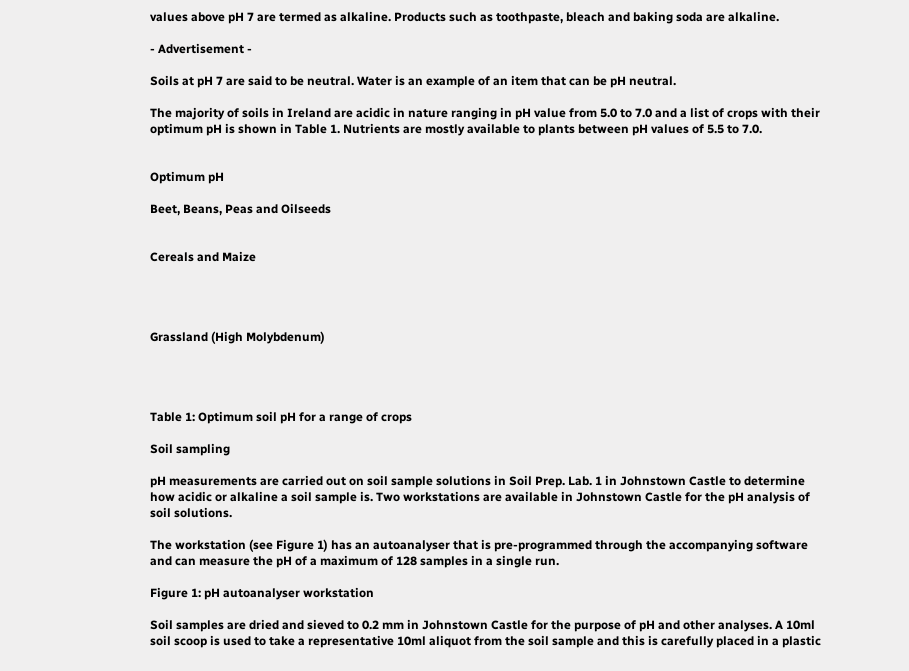values above pH 7 are termed as alkaline. Products such as toothpaste, bleach and baking soda are alkaline.

- Advertisement -

Soils at pH 7 are said to be neutral. Water is an example of an item that can be pH neutral.

The majority of soils in Ireland are acidic in nature ranging in pH value from 5.0 to 7.0 and a list of crops with their optimum pH is shown in Table 1. Nutrients are mostly available to plants between pH values of 5.5 to 7.0.


Optimum pH

Beet, Beans, Peas and Oilseeds


Cereals and Maize




Grassland (High Molybdenum)




Table 1: Optimum soil pH for a range of crops

Soil sampling

pH measurements are carried out on soil sample solutions in Soil Prep. Lab. 1 in Johnstown Castle to determine how acidic or alkaline a soil sample is. Two workstations are available in Johnstown Castle for the pH analysis of soil solutions.

The workstation (see Figure 1) has an autoanalyser that is pre-programmed through the accompanying software and can measure the pH of a maximum of 128 samples in a single run.

Figure 1: pH autoanalyser workstation

Soil samples are dried and sieved to 0.2 mm in Johnstown Castle for the purpose of pH and other analyses. A 10ml soil scoop is used to take a representative 10ml aliquot from the soil sample and this is carefully placed in a plastic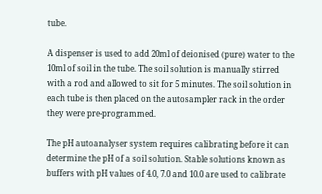tube.

A dispenser is used to add 20ml of deionised (pure) water to the 10ml of soil in the tube. The soil solution is manually stirred with a rod and allowed to sit for 5 minutes. The soil solution in each tube is then placed on the autosampler rack in the order they were pre-programmed.

The pH autoanalyser system requires calibrating before it can determine the pH of a soil solution. Stable solutions known as buffers with pH values of 4.0, 7.0 and 10.0 are used to calibrate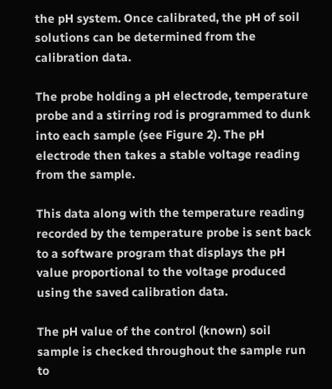the pH system. Once calibrated, the pH of soil solutions can be determined from the calibration data.

The probe holding a pH electrode, temperature probe and a stirring rod is programmed to dunk into each sample (see Figure 2). The pH electrode then takes a stable voltage reading from the sample.

This data along with the temperature reading recorded by the temperature probe is sent back to a software program that displays the pH value proportional to the voltage produced using the saved calibration data.

The pH value of the control (known) soil sample is checked throughout the sample run to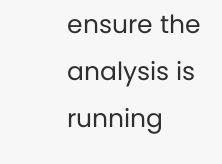ensure the analysis is running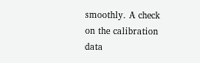smoothly. A check on the calibration data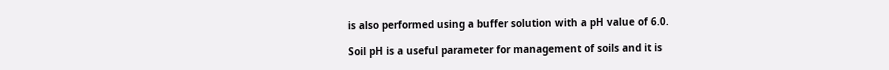is also performed using a buffer solution with a pH value of 6.0.

Soil pH is a useful parameter for management of soils and it is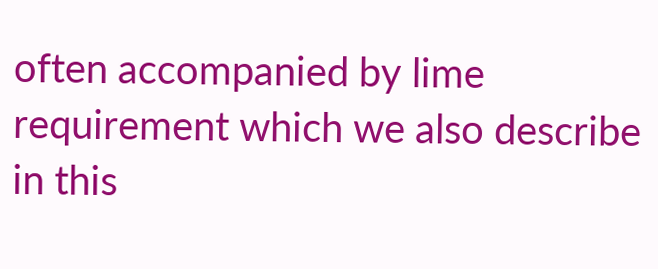often accompanied by lime requirement which we also describe in this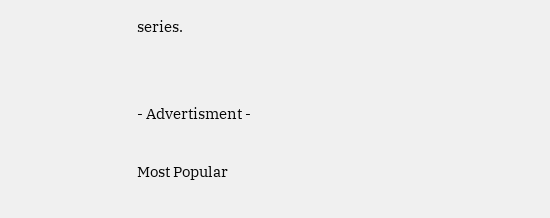series.


- Advertisment -

Most Popular